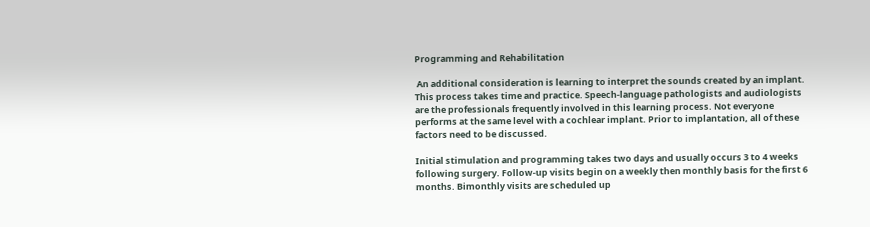Programming and Rehabilitation

 An additional consideration is learning to interpret the sounds created by an implant. This process takes time and practice. Speech-language pathologists and audiologists are the professionals frequently involved in this learning process. Not everyone performs at the same level with a cochlear implant. Prior to implantation, all of these factors need to be discussed.

Initial stimulation and programming takes two days and usually occurs 3 to 4 weeks following surgery. Follow-up visits begin on a weekly then monthly basis for the first 6 months. Bimonthly visits are scheduled up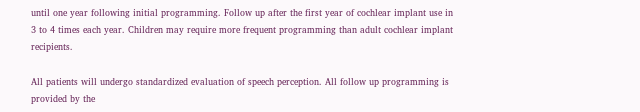until one year following initial programming. Follow up after the first year of cochlear implant use in 3 to 4 times each year. Children may require more frequent programming than adult cochlear implant recipients.

All patients will undergo standardized evaluation of speech perception. All follow up programming is provided by the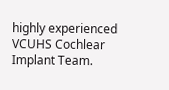highly experienced VCUHS Cochlear Implant Team.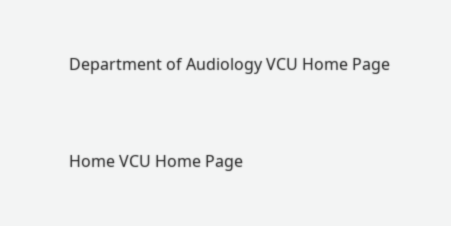Department of Audiology VCU Home Page


Home VCU Home Page